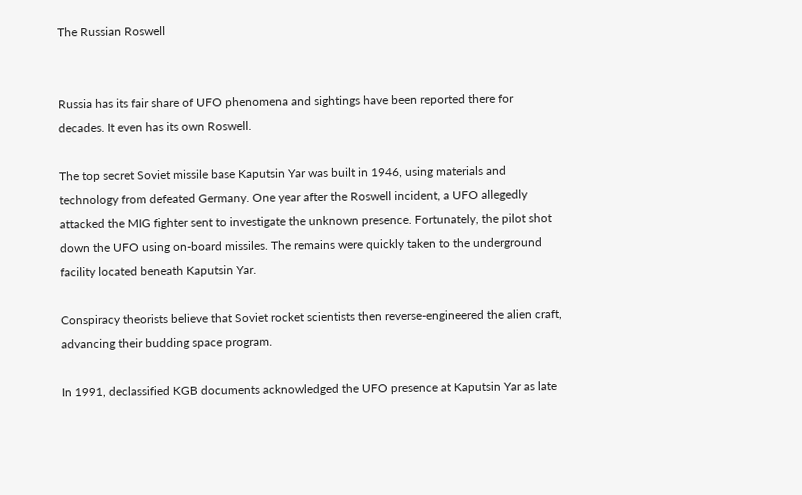The Russian Roswell


Russia has its fair share of UFO phenomena and sightings have been reported there for decades. It even has its own Roswell.

The top secret Soviet missile base Kaputsin Yar was built in 1946, using materials and technology from defeated Germany. One year after the Roswell incident, a UFO allegedly attacked the MIG fighter sent to investigate the unknown presence. Fortunately, the pilot shot down the UFO using on-board missiles. The remains were quickly taken to the underground facility located beneath Kaputsin Yar.

Conspiracy theorists believe that Soviet rocket scientists then reverse-engineered the alien craft, advancing their budding space program.

In 1991, declassified KGB documents acknowledged the UFO presence at Kaputsin Yar as late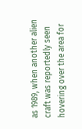as 1989, when another alien craft was reportedly seen hovering over the area for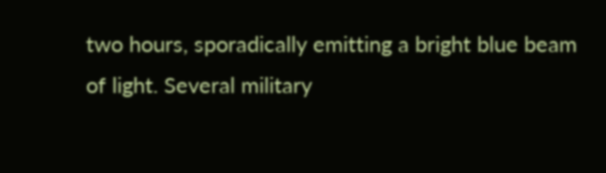two hours, sporadically emitting a bright blue beam of light. Several military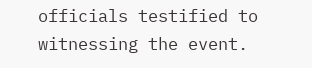officials testified to witnessing the event.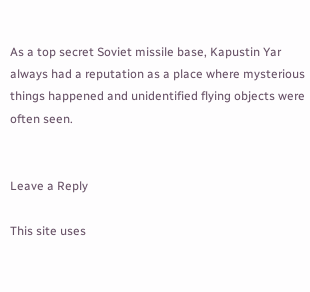As a top secret Soviet missile base, Kapustin Yar always had a reputation as a place where mysterious things happened and unidentified flying objects were often seen.


Leave a Reply

This site uses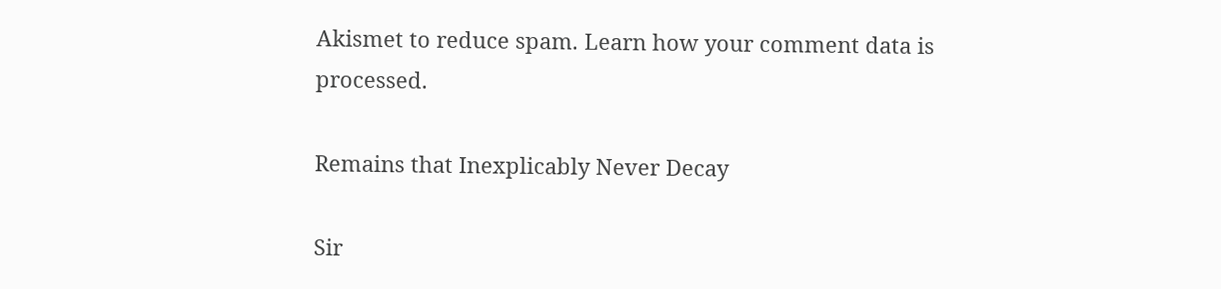Akismet to reduce spam. Learn how your comment data is processed.

Remains that Inexplicably Never Decay

Sir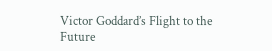Victor Goddard’s Flight to the Future